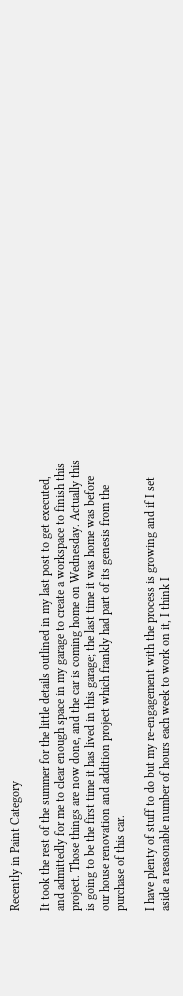Recently in Paint Category

It took the rest of the summer for the little details outlined in my last post to get executed, and admittedly for me to clear enough space in my garage to create a workspace to finish this project. Those things are now done, and the car is coming home on Wednesday. Actually this is going to be the first time it has lived in this garage; the last time it was home was before our house renovation and addition project which frankly had part of its genesis from the purchase of this car.

I have plenty of stuff to do but my re-engagement with the process is growing and if I set aside a reasonable number of hours each week to work on it, I think I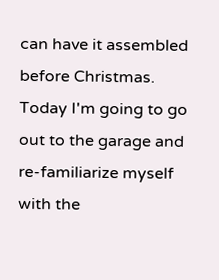can have it assembled before Christmas. Today I'm going to go out to the garage and re-familiarize myself with the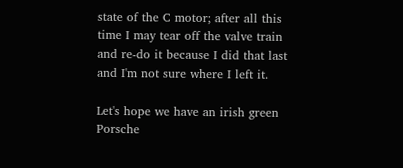state of the C motor; after all this time I may tear off the valve train and re-do it because I did that last and I'm not sure where I left it.

Let's hope we have an irish green Porsche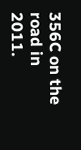356C on the road in 2011.